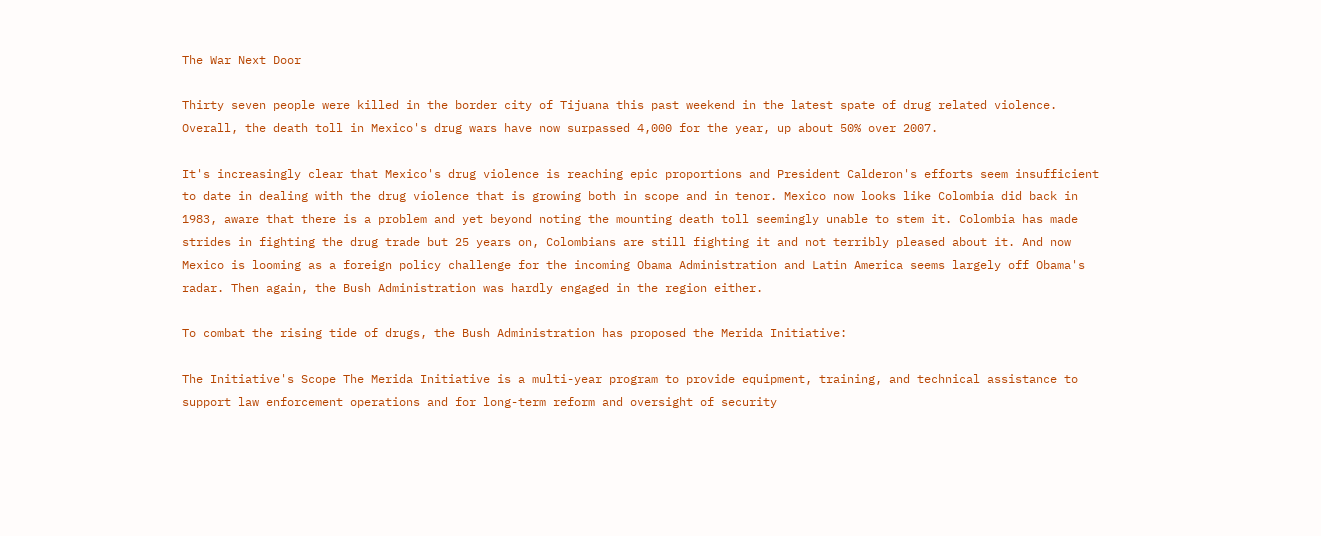The War Next Door

Thirty seven people were killed in the border city of Tijuana this past weekend in the latest spate of drug related violence. Overall, the death toll in Mexico's drug wars have now surpassed 4,000 for the year, up about 50% over 2007.

It's increasingly clear that Mexico's drug violence is reaching epic proportions and President Calderon's efforts seem insufficient to date in dealing with the drug violence that is growing both in scope and in tenor. Mexico now looks like Colombia did back in 1983, aware that there is a problem and yet beyond noting the mounting death toll seemingly unable to stem it. Colombia has made strides in fighting the drug trade but 25 years on, Colombians are still fighting it and not terribly pleased about it. And now Mexico is looming as a foreign policy challenge for the incoming Obama Administration and Latin America seems largely off Obama's radar. Then again, the Bush Administration was hardly engaged in the region either.

To combat the rising tide of drugs, the Bush Administration has proposed the Merida Initiative:

The Initiative's Scope The Merida Initiative is a multi-year program to provide equipment, training, and technical assistance to support law enforcement operations and for long-term reform and oversight of security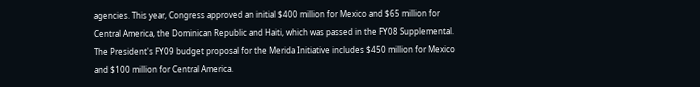agencies. This year, Congress approved an initial $400 million for Mexico and $65 million for Central America, the Dominican Republic and Haiti, which was passed in the FY08 Supplemental. The President's FY09 budget proposal for the Merida Initiative includes $450 million for Mexico and $100 million for Central America.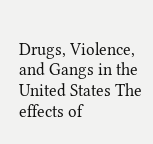Drugs, Violence, and Gangs in the United States The effects of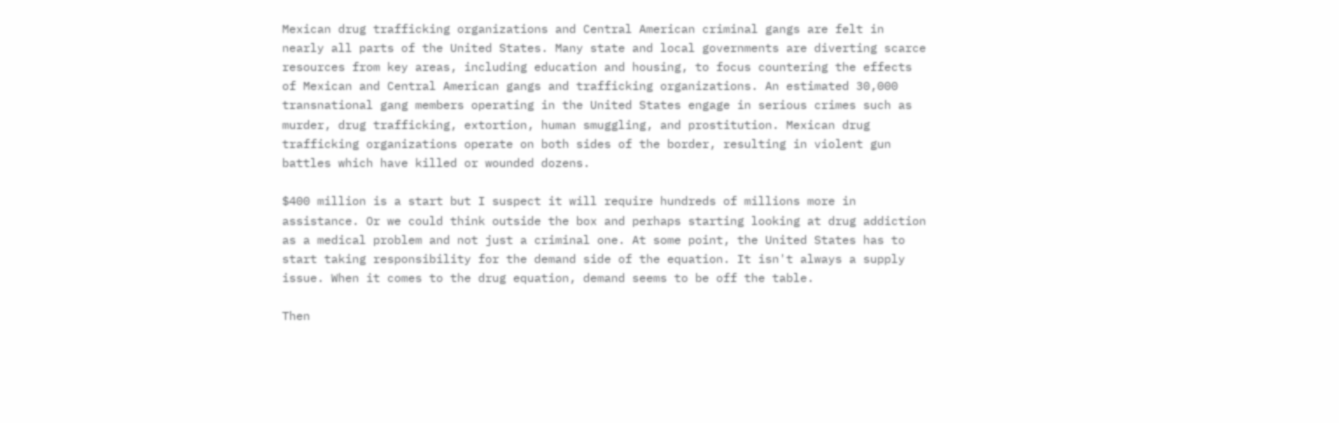Mexican drug trafficking organizations and Central American criminal gangs are felt in nearly all parts of the United States. Many state and local governments are diverting scarce resources from key areas, including education and housing, to focus countering the effects of Mexican and Central American gangs and trafficking organizations. An estimated 30,000 transnational gang members operating in the United States engage in serious crimes such as murder, drug trafficking, extortion, human smuggling, and prostitution. Mexican drug trafficking organizations operate on both sides of the border, resulting in violent gun battles which have killed or wounded dozens.

$400 million is a start but I suspect it will require hundreds of millions more in assistance. Or we could think outside the box and perhaps starting looking at drug addiction as a medical problem and not just a criminal one. At some point, the United States has to start taking responsibility for the demand side of the equation. It isn't always a supply issue. When it comes to the drug equation, demand seems to be off the table.

Then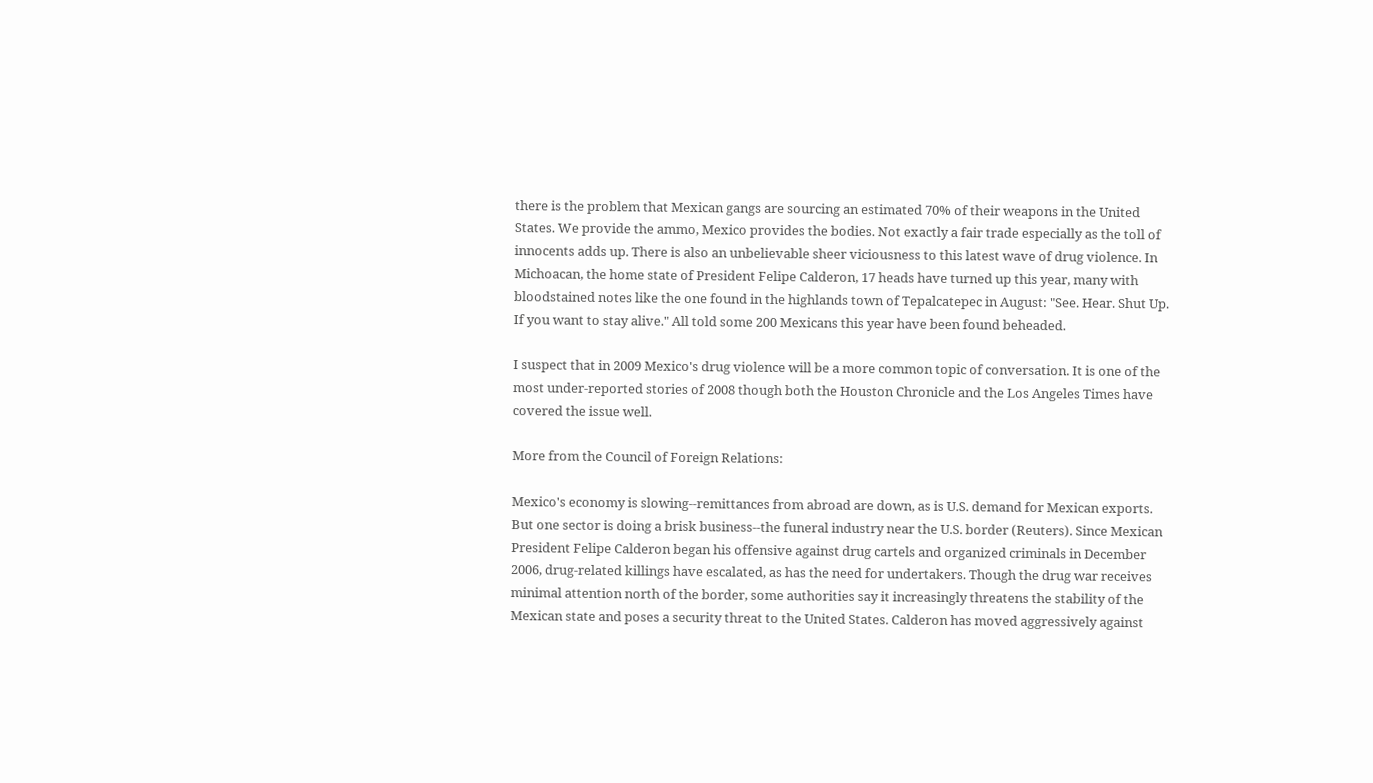there is the problem that Mexican gangs are sourcing an estimated 70% of their weapons in the United States. We provide the ammo, Mexico provides the bodies. Not exactly a fair trade especially as the toll of innocents adds up. There is also an unbelievable sheer viciousness to this latest wave of drug violence. In Michoacan, the home state of President Felipe Calderon, 17 heads have turned up this year, many with bloodstained notes like the one found in the highlands town of Tepalcatepec in August: "See. Hear. Shut Up. If you want to stay alive." All told some 200 Mexicans this year have been found beheaded.

I suspect that in 2009 Mexico's drug violence will be a more common topic of conversation. It is one of the most under-reported stories of 2008 though both the Houston Chronicle and the Los Angeles Times have covered the issue well.

More from the Council of Foreign Relations:

Mexico's economy is slowing--remittances from abroad are down, as is U.S. demand for Mexican exports. But one sector is doing a brisk business--the funeral industry near the U.S. border (Reuters). Since Mexican President Felipe Calderon began his offensive against drug cartels and organized criminals in December 2006, drug-related killings have escalated, as has the need for undertakers. Though the drug war receives minimal attention north of the border, some authorities say it increasingly threatens the stability of the Mexican state and poses a security threat to the United States. Calderon has moved aggressively against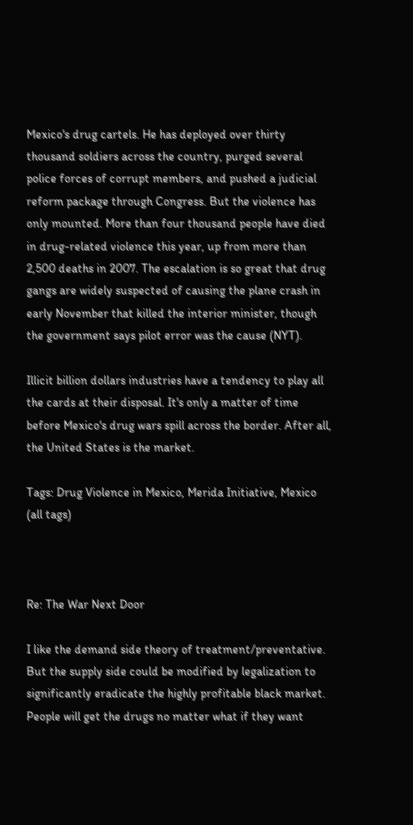Mexico's drug cartels. He has deployed over thirty thousand soldiers across the country, purged several police forces of corrupt members, and pushed a judicial reform package through Congress. But the violence has only mounted. More than four thousand people have died in drug-related violence this year, up from more than 2,500 deaths in 2007. The escalation is so great that drug gangs are widely suspected of causing the plane crash in early November that killed the interior minister, though the government says pilot error was the cause (NYT).

Illicit billion dollars industries have a tendency to play all the cards at their disposal. It's only a matter of time before Mexico's drug wars spill across the border. After all, the United States is the market.

Tags: Drug Violence in Mexico, Merida Initiative, Mexico (all tags)



Re: The War Next Door

I like the demand side theory of treatment/preventative.  But the supply side could be modified by legalization to significantly eradicate the highly profitable black market.  People will get the drugs no matter what if they want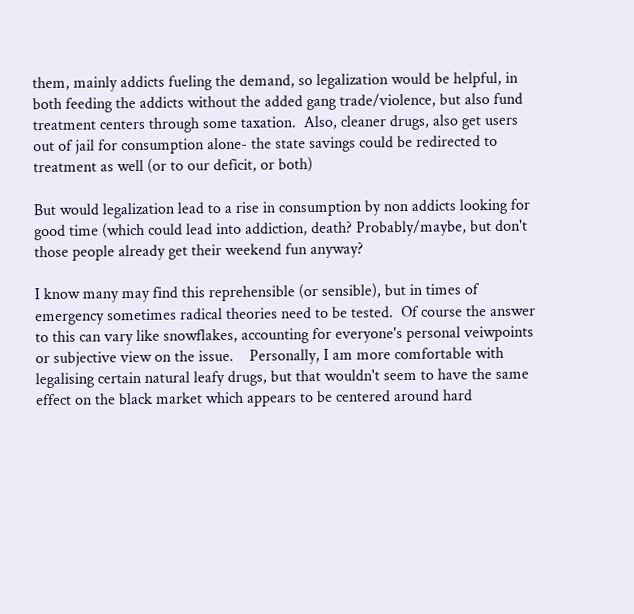them, mainly addicts fueling the demand, so legalization would be helpful, in both feeding the addicts without the added gang trade/violence, but also fund treatment centers through some taxation.  Also, cleaner drugs, also get users out of jail for consumption alone- the state savings could be redirected to treatment as well (or to our deficit, or both)

But would legalization lead to a rise in consumption by non addicts looking for  good time (which could lead into addiction, death? Probably/maybe, but don't those people already get their weekend fun anyway?

I know many may find this reprehensible (or sensible), but in times of emergency sometimes radical theories need to be tested.  Of course the answer to this can vary like snowflakes, accounting for everyone's personal veiwpoints or subjective view on the issue.    Personally, I am more comfortable with legalising certain natural leafy drugs, but that wouldn't seem to have the same effect on the black market which appears to be centered around hard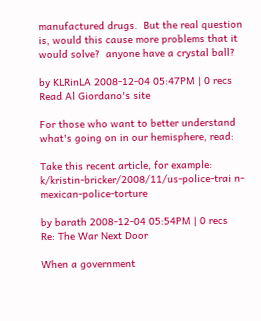manufactured drugs.  But the real question is, would this cause more problems that it would solve?  anyone have a crystal ball?

by KLRinLA 2008-12-04 05:47PM | 0 recs
Read Al Giordano's site

For those who want to better understand what's going on in our hemisphere, read:

Take this recent article, for example: k/kristin-bricker/2008/11/us-police-trai n-mexican-police-torture

by barath 2008-12-04 05:54PM | 0 recs
Re: The War Next Door

When a government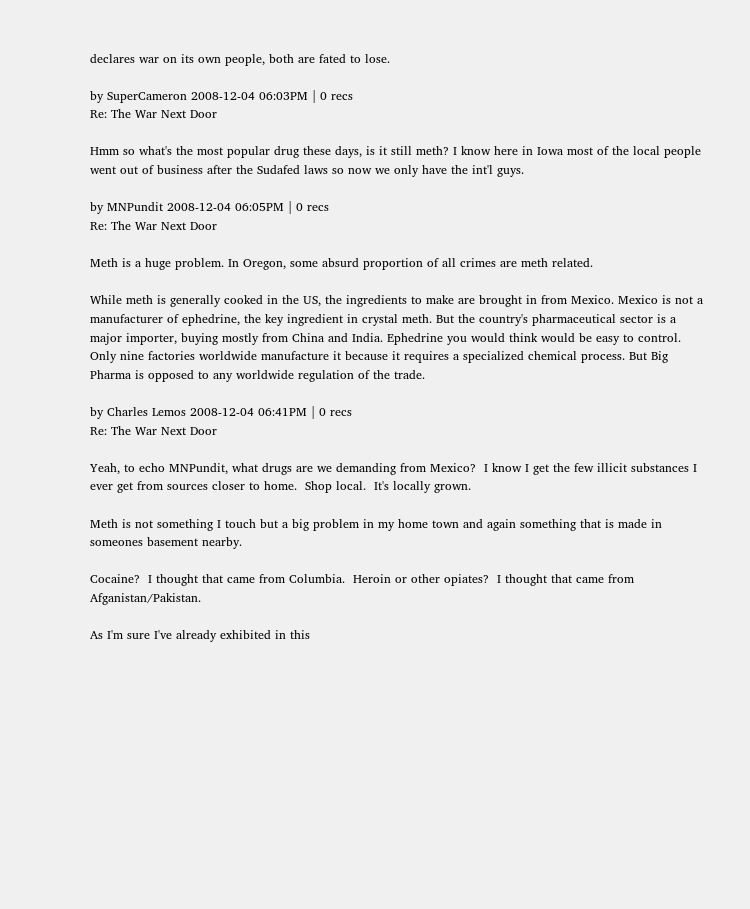declares war on its own people, both are fated to lose.

by SuperCameron 2008-12-04 06:03PM | 0 recs
Re: The War Next Door

Hmm so what's the most popular drug these days, is it still meth? I know here in Iowa most of the local people went out of business after the Sudafed laws so now we only have the int'l guys.

by MNPundit 2008-12-04 06:05PM | 0 recs
Re: The War Next Door

Meth is a huge problem. In Oregon, some absurd proportion of all crimes are meth related.

While meth is generally cooked in the US, the ingredients to make are brought in from Mexico. Mexico is not a manufacturer of ephedrine, the key ingredient in crystal meth. But the country's pharmaceutical sector is a major importer, buying mostly from China and India. Ephedrine you would think would be easy to control. Only nine factories worldwide manufacture it because it requires a specialized chemical process. But Big Pharma is opposed to any worldwide regulation of the trade.

by Charles Lemos 2008-12-04 06:41PM | 0 recs
Re: The War Next Door

Yeah, to echo MNPundit, what drugs are we demanding from Mexico?  I know I get the few illicit substances I ever get from sources closer to home.  Shop local.  It's locally grown.

Meth is not something I touch but a big problem in my home town and again something that is made in someones basement nearby.

Cocaine?  I thought that came from Columbia.  Heroin or other opiates?  I thought that came from Afganistan/Pakistan.

As I'm sure I've already exhibited in this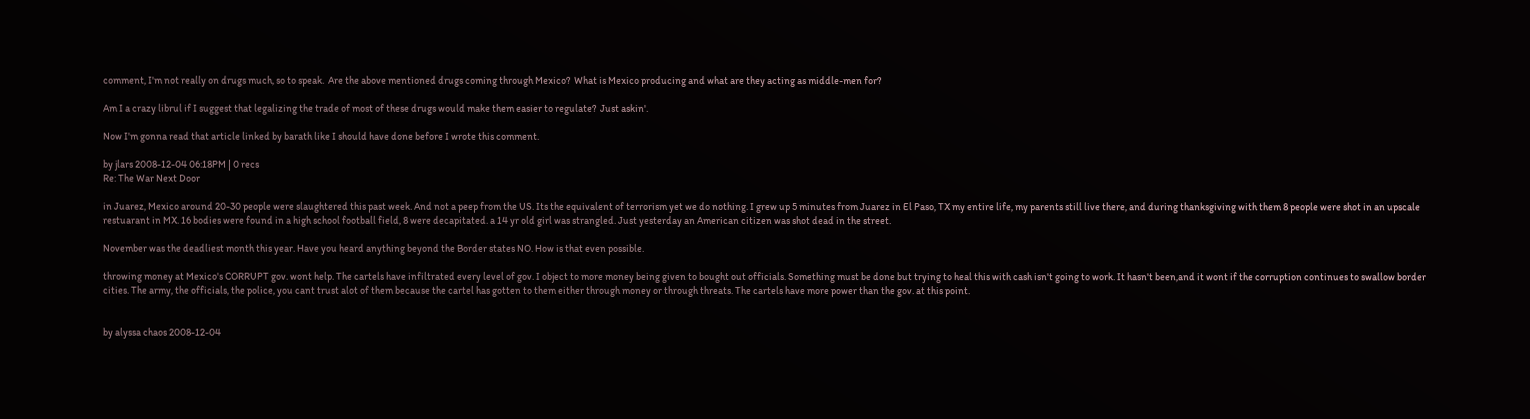comment, I'm not really on drugs much, so to speak.  Are the above mentioned drugs coming through Mexico?  What is Mexico producing and what are they acting as middle-men for?

Am I a crazy librul if I suggest that legalizing the trade of most of these drugs would make them easier to regulate?  Just askin'.

Now I'm gonna read that article linked by barath like I should have done before I wrote this comment.

by jlars 2008-12-04 06:18PM | 0 recs
Re: The War Next Door

in Juarez, Mexico around 20-30 people were slaughtered this past week. And not a peep from the US. Its the equivalent of terrorism yet we do nothing. I grew up 5 minutes from Juarez in El Paso, TX my entire life, my parents still live there, and during thanksgiving with them 8 people were shot in an upscale restuarant in MX. 16 bodies were found in a high school football field, 8 were decapitated. a 14 yr old girl was strangled. Just yesterday an American citizen was shot dead in the street.

November was the deadliest month this year. Have you heard anything beyond the Border states NO. How is that even possible.

throwing money at Mexico's CORRUPT gov. wont help. The cartels have infiltrated every level of gov. I object to more money being given to bought out officials. Something must be done but trying to heal this with cash isn't going to work. It hasn't been,and it wont if the corruption continues to swallow border cities. The army, the officials, the police, you cant trust alot of them because the cartel has gotten to them either through money or through threats. The cartels have more power than the gov. at this point.


by alyssa chaos 2008-12-04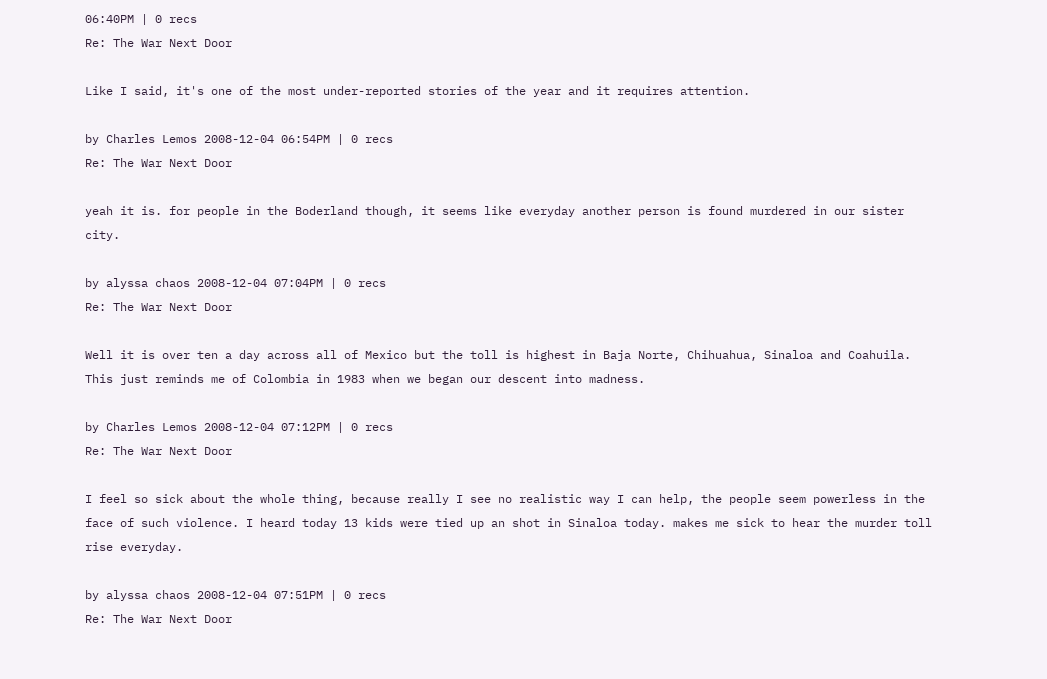06:40PM | 0 recs
Re: The War Next Door

Like I said, it's one of the most under-reported stories of the year and it requires attention.

by Charles Lemos 2008-12-04 06:54PM | 0 recs
Re: The War Next Door

yeah it is. for people in the Boderland though, it seems like everyday another person is found murdered in our sister city.

by alyssa chaos 2008-12-04 07:04PM | 0 recs
Re: The War Next Door

Well it is over ten a day across all of Mexico but the toll is highest in Baja Norte, Chihuahua, Sinaloa and Coahuila. This just reminds me of Colombia in 1983 when we began our descent into madness.

by Charles Lemos 2008-12-04 07:12PM | 0 recs
Re: The War Next Door

I feel so sick about the whole thing, because really I see no realistic way I can help, the people seem powerless in the face of such violence. I heard today 13 kids were tied up an shot in Sinaloa today. makes me sick to hear the murder toll rise everyday.

by alyssa chaos 2008-12-04 07:51PM | 0 recs
Re: The War Next Door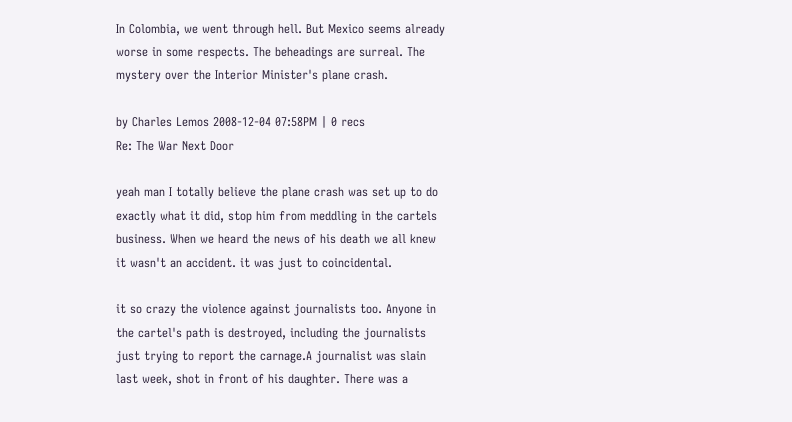In Colombia, we went through hell. But Mexico seems already worse in some respects. The beheadings are surreal. The mystery over the Interior Minister's plane crash.

by Charles Lemos 2008-12-04 07:58PM | 0 recs
Re: The War Next Door

yeah man I totally believe the plane crash was set up to do exactly what it did, stop him from meddling in the cartels business. When we heard the news of his death we all knew it wasn't an accident. it was just to coincidental.

it so crazy the violence against journalists too. Anyone in the cartel's path is destroyed, including the journalists just trying to report the carnage.A journalist was slain last week, shot in front of his daughter. There was a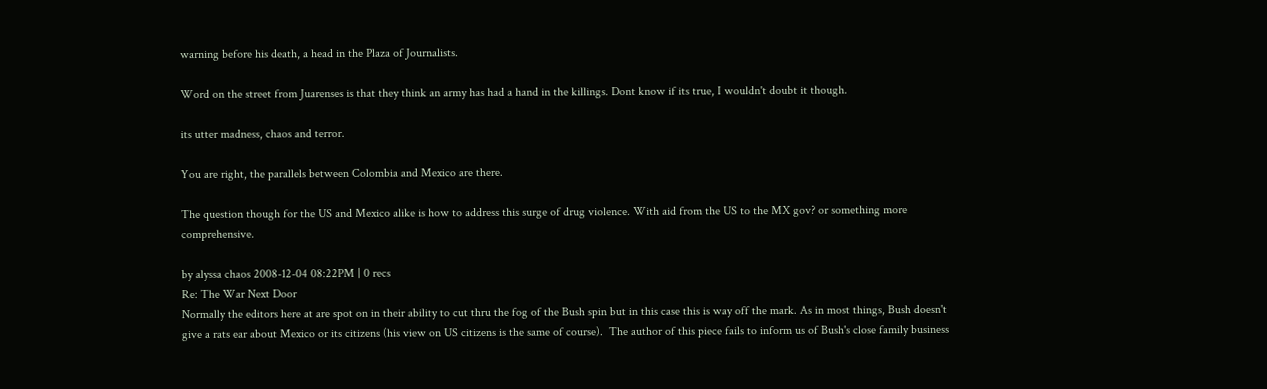warning before his death, a head in the Plaza of Journalists.

Word on the street from Juarenses is that they think an army has had a hand in the killings. Dont know if its true, I wouldn't doubt it though.

its utter madness, chaos and terror.

You are right, the parallels between Colombia and Mexico are there.

The question though for the US and Mexico alike is how to address this surge of drug violence. With aid from the US to the MX gov? or something more comprehensive.

by alyssa chaos 2008-12-04 08:22PM | 0 recs
Re: The War Next Door
Normally the editors here at are spot on in their ability to cut thru the fog of the Bush spin but in this case this is way off the mark. As in most things, Bush doesn't give a rats ear about Mexico or its citizens (his view on US citizens is the same of course).  The author of this piece fails to inform us of Bush's close family business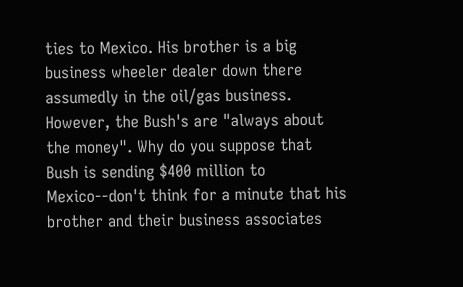ties to Mexico. His brother is a big business wheeler dealer down there assumedly in the oil/gas business. However, the Bush's are "always about the money". Why do you suppose that Bush is sending $400 million to Mexico--don't think for a minute that his brother and their business associates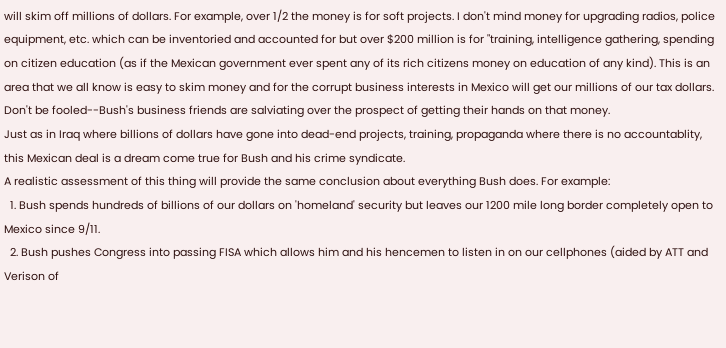will skim off millions of dollars. For example, over 1/2 the money is for soft projects. I don't mind money for upgrading radios, police equipment, etc. which can be inventoried and accounted for but over $200 million is for "training, intelligence gathering, spending on citizen education (as if the Mexican government ever spent any of its rich citizens money on education of any kind). This is an area that we all know is easy to skim money and for the corrupt business interests in Mexico will get our millions of our tax dollars. Don't be fooled--Bush's business friends are salviating over the prospect of getting their hands on that money.
Just as in Iraq where billions of dollars have gone into dead-end projects, training, propaganda where there is no accountablity, this Mexican deal is a dream come true for Bush and his crime syndicate.
A realistic assessment of this thing will provide the same conclusion about everything Bush does. For example:
  1. Bush spends hundreds of billions of our dollars on 'homeland' security but leaves our 1200 mile long border completely open to Mexico since 9/11.
  2. Bush pushes Congress into passing FISA which allows him and his hencemen to listen in on our cellphones (aided by ATT and Verison of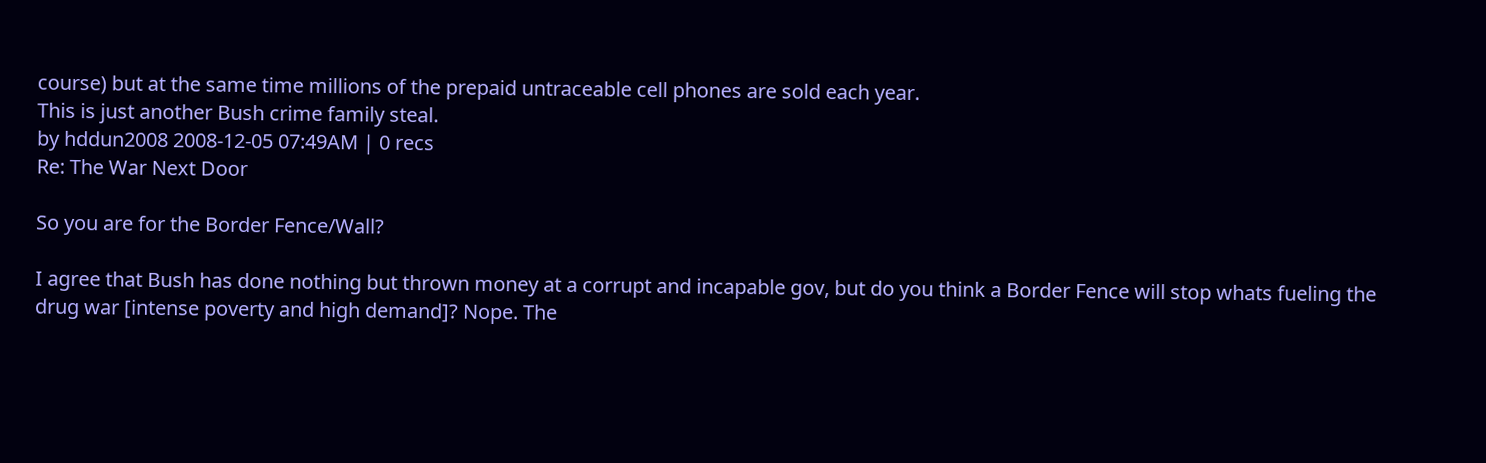course) but at the same time millions of the prepaid untraceable cell phones are sold each year.
This is just another Bush crime family steal.
by hddun2008 2008-12-05 07:49AM | 0 recs
Re: The War Next Door

So you are for the Border Fence/Wall?

I agree that Bush has done nothing but thrown money at a corrupt and incapable gov, but do you think a Border Fence will stop whats fueling the drug war [intense poverty and high demand]? Nope. The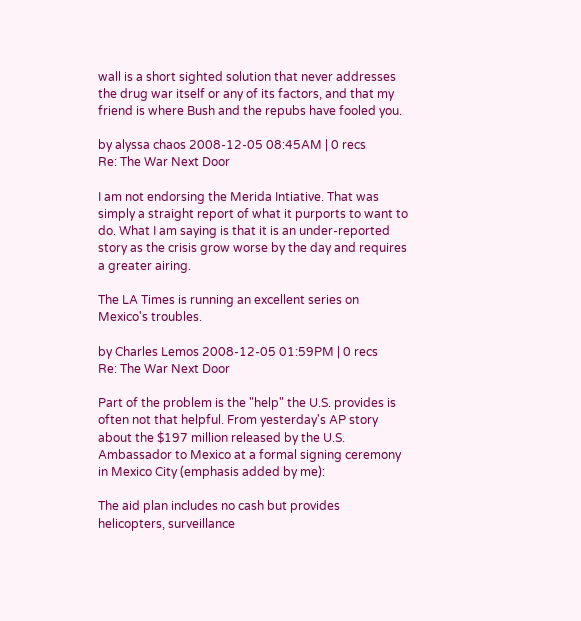wall is a short sighted solution that never addresses the drug war itself or any of its factors, and that my friend is where Bush and the repubs have fooled you.

by alyssa chaos 2008-12-05 08:45AM | 0 recs
Re: The War Next Door

I am not endorsing the Merida Intiative. That was simply a straight report of what it purports to want to do. What I am saying is that it is an under-reported story as the crisis grow worse by the day and requires a greater airing.

The LA Times is running an excellent series on Mexico's troubles.

by Charles Lemos 2008-12-05 01:59PM | 0 recs
Re: The War Next Door

Part of the problem is the "help" the U.S. provides is often not that helpful. From yesterday's AP story about the $197 million released by the U.S. Ambassador to Mexico at a formal signing ceremony in Mexico City (emphasis added by me):

The aid plan includes no cash but provides helicopters, surveillance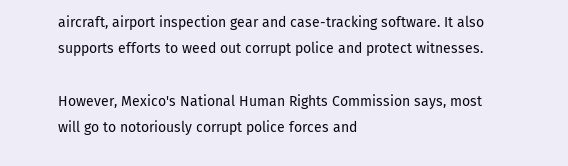aircraft, airport inspection gear and case-tracking software. It also supports efforts to weed out corrupt police and protect witnesses.

However, Mexico's National Human Rights Commission says, most will go to notoriously corrupt police forces and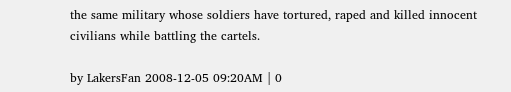the same military whose soldiers have tortured, raped and killed innocent civilians while battling the cartels.

by LakersFan 2008-12-05 09:20AM | 0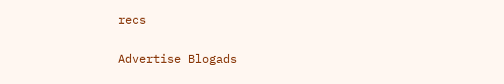recs


Advertise Blogads